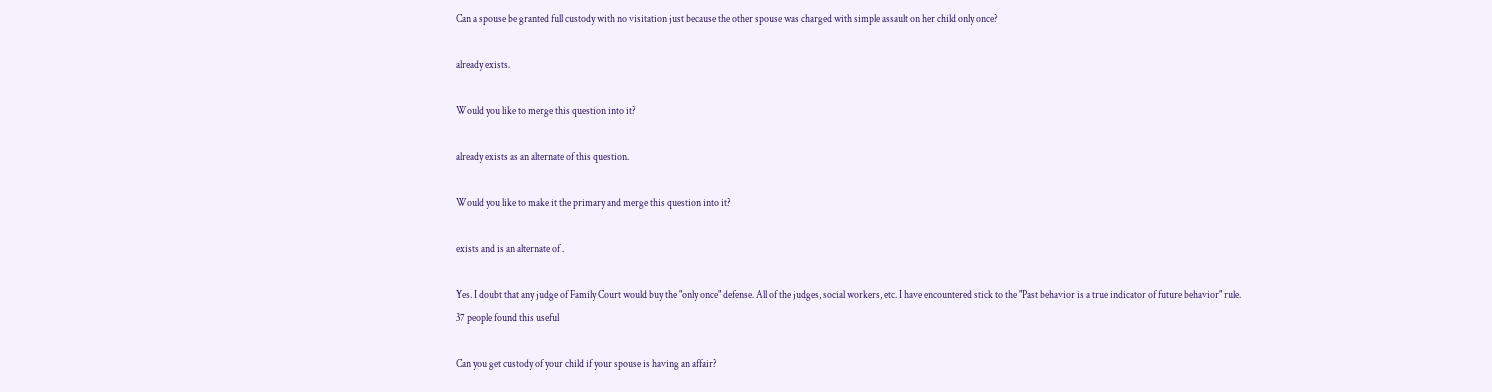Can a spouse be granted full custody with no visitation just because the other spouse was charged with simple assault on her child only once?

already exists.

Would you like to merge this question into it?

already exists as an alternate of this question.

Would you like to make it the primary and merge this question into it?

exists and is an alternate of .

Yes. I doubt that any judge of Family Court would buy the "only once" defense. All of the judges, social workers, etc. I have encountered stick to the "Past behavior is a true indicator of future behavior" rule.
37 people found this useful

Can you get custody of your child if your spouse is having an affair?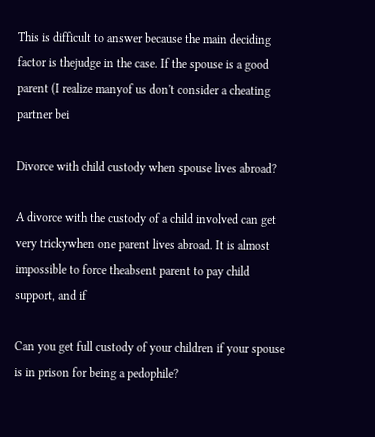This is difficult to answer because the main deciding factor is thejudge in the case. If the spouse is a good parent (I realize manyof us don't consider a cheating partner bei

Divorce with child custody when spouse lives abroad?

A divorce with the custody of a child involved can get very trickywhen one parent lives abroad. It is almost impossible to force theabsent parent to pay child support, and if

Can you get full custody of your children if your spouse is in prison for being a pedophile?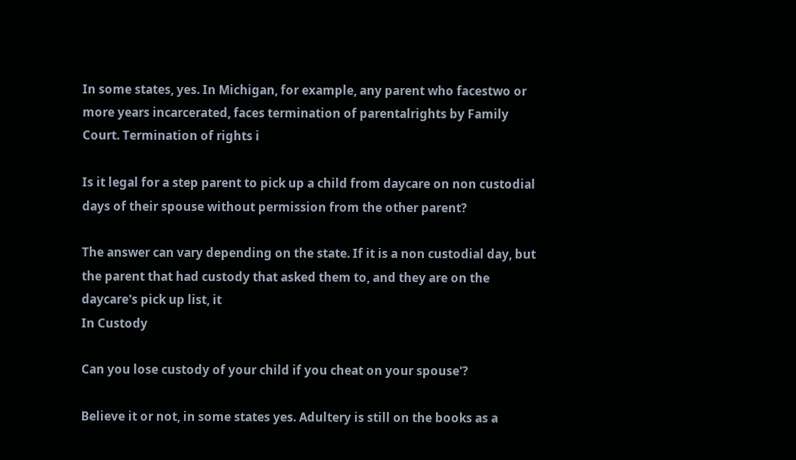In some states, yes. In Michigan, for example, any parent who facestwo or more years incarcerated, faces termination of parentalrights by Family Court. Termination of rights i

Is it legal for a step parent to pick up a child from daycare on non custodial days of their spouse without permission from the other parent?

The answer can vary depending on the state. If it is a non custodial day, but the parent that had custody that asked them to, and they are on the daycare's pick up list, it
In Custody

Can you lose custody of your child if you cheat on your spouse'?

Believe it or not, in some states yes. Adultery is still on the books as a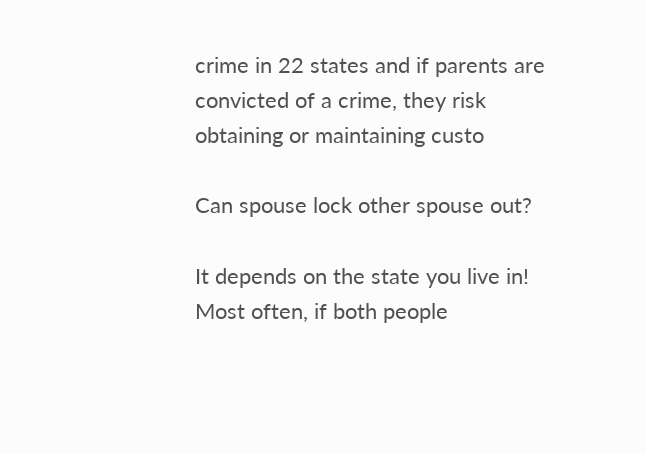crime in 22 states and if parents are convicted of a crime, they risk obtaining or maintaining custo

Can spouse lock other spouse out?

It depends on the state you live in! Most often, if both people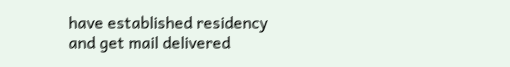have established residency and get mail delivered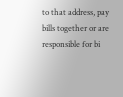to that address, pay bills together or are responsible for bi